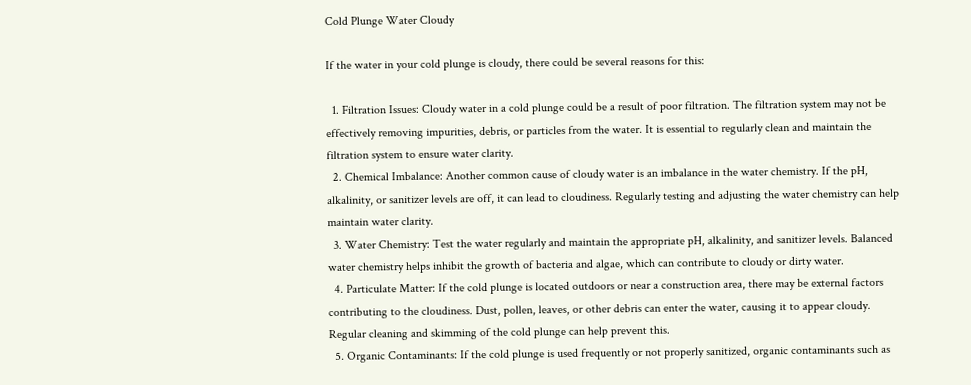Cold Plunge Water Cloudy

If the water in your cold plunge is cloudy, there could be several reasons for this:

  1. Filtration Issues: Cloudy water in a cold plunge could be a result of poor filtration. The filtration system may not be effectively removing impurities, debris, or particles from the water. It is essential to regularly clean and maintain the filtration system to ensure water clarity.
  2. Chemical Imbalance: Another common cause of cloudy water is an imbalance in the water chemistry. If the pH, alkalinity, or sanitizer levels are off, it can lead to cloudiness. Regularly testing and adjusting the water chemistry can help maintain water clarity.
  3. Water Chemistry: Test the water regularly and maintain the appropriate pH, alkalinity, and sanitizer levels. Balanced water chemistry helps inhibit the growth of bacteria and algae, which can contribute to cloudy or dirty water.
  4. Particulate Matter: If the cold plunge is located outdoors or near a construction area, there may be external factors contributing to the cloudiness. Dust, pollen, leaves, or other debris can enter the water, causing it to appear cloudy. Regular cleaning and skimming of the cold plunge can help prevent this.
  5. Organic Contaminants: If the cold plunge is used frequently or not properly sanitized, organic contaminants such as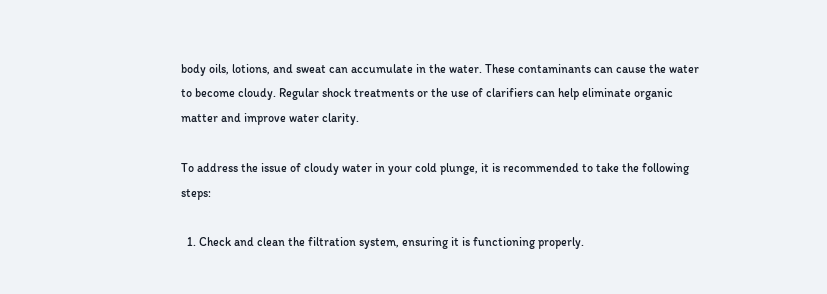body oils, lotions, and sweat can accumulate in the water. These contaminants can cause the water to become cloudy. Regular shock treatments or the use of clarifiers can help eliminate organic matter and improve water clarity.

To address the issue of cloudy water in your cold plunge, it is recommended to take the following steps:

  1. Check and clean the filtration system, ensuring it is functioning properly.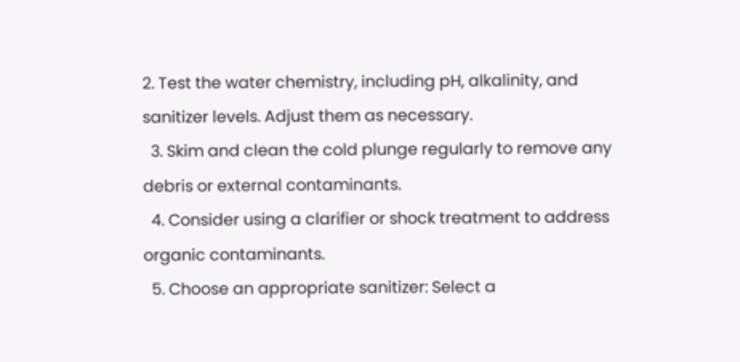2. Test the water chemistry, including pH, alkalinity, and sanitizer levels. Adjust them as necessary.
  3. Skim and clean the cold plunge regularly to remove any debris or external contaminants.
  4. Consider using a clarifier or shock treatment to address organic contaminants.
  5. Choose an appropriate sanitizer: Select a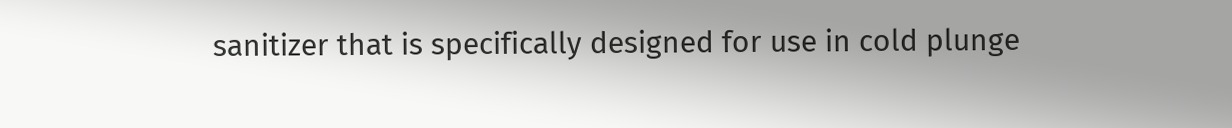sanitizer that is specifically designed for use in cold plunge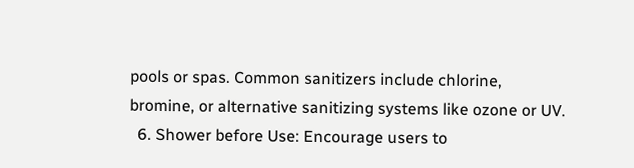pools or spas. Common sanitizers include chlorine, bromine, or alternative sanitizing systems like ozone or UV.
  6. Shower before Use: Encourage users to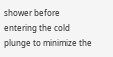shower before entering the cold plunge to minimize the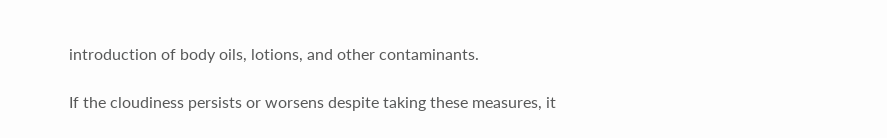introduction of body oils, lotions, and other contaminants.

If the cloudiness persists or worsens despite taking these measures, it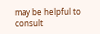may be helpful to consult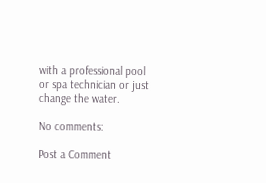with a professional pool or spa technician or just change the water.

No comments:

Post a Comment